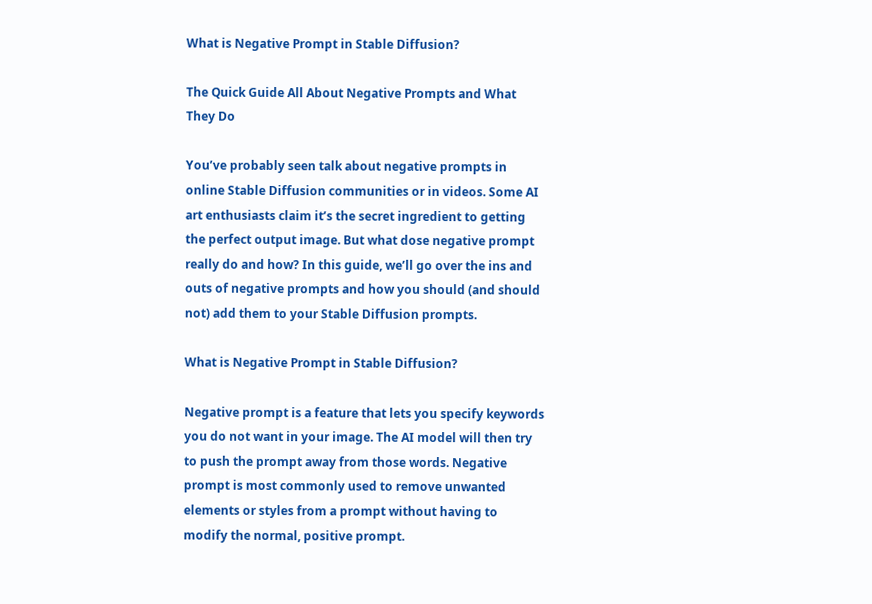What is Negative Prompt in Stable Diffusion?

The Quick Guide All About Negative Prompts and What They Do

You’ve probably seen talk about negative prompts in online Stable Diffusion communities or in videos. Some AI art enthusiasts claim it’s the secret ingredient to getting the perfect output image. But what dose negative prompt really do and how? In this guide, we’ll go over the ins and outs of negative prompts and how you should (and should not) add them to your Stable Diffusion prompts.

What is Negative Prompt in Stable Diffusion?

Negative prompt is a feature that lets you specify keywords you do not want in your image. The AI model will then try to push the prompt away from those words. Negative prompt is most commonly used to remove unwanted elements or styles from a prompt without having to modify the normal, positive prompt.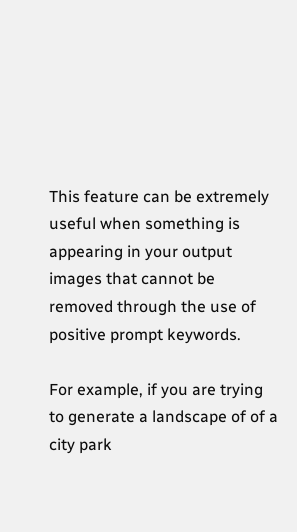This feature can be extremely useful when something is appearing in your output images that cannot be removed through the use of positive prompt keywords.

For example, if you are trying to generate a landscape of of a city park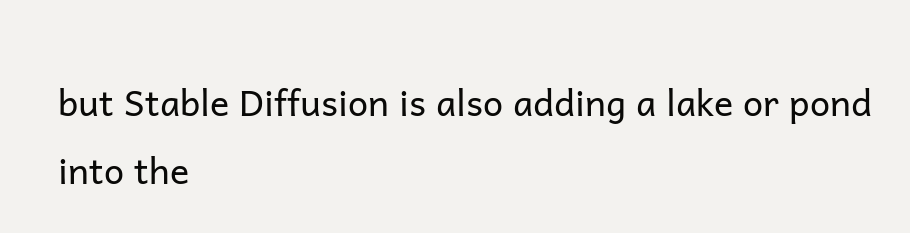but Stable Diffusion is also adding a lake or pond into the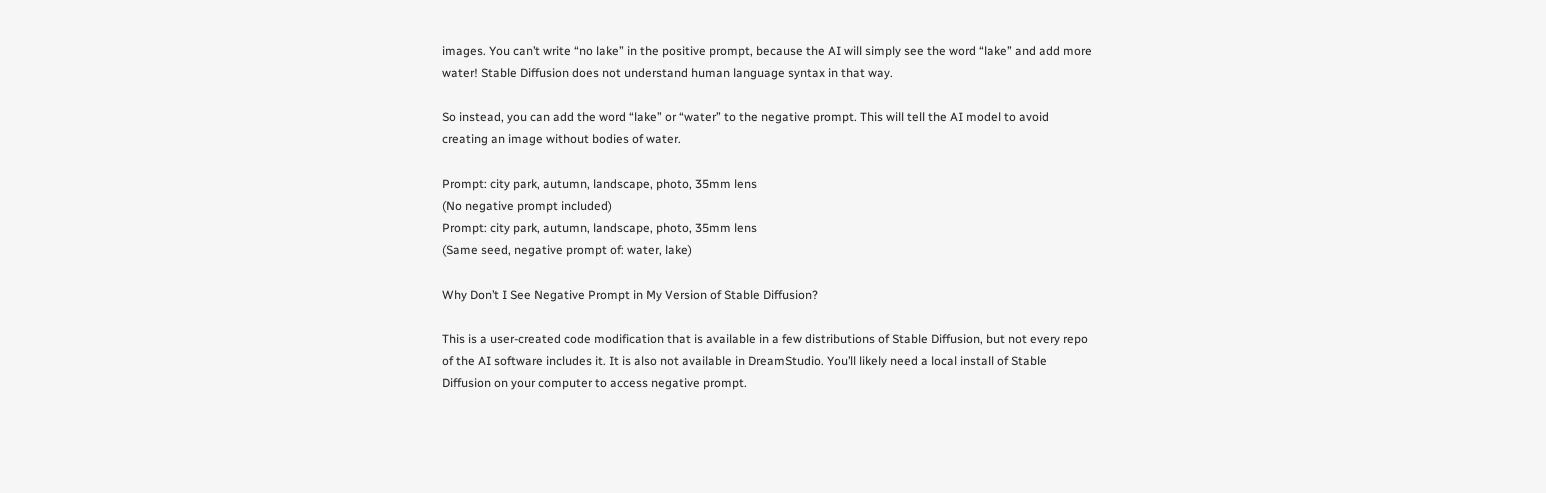images. You can’t write “no lake” in the positive prompt, because the AI will simply see the word “lake” and add more water! Stable Diffusion does not understand human language syntax in that way.

So instead, you can add the word “lake” or “water” to the negative prompt. This will tell the AI model to avoid creating an image without bodies of water.

Prompt: city park, autumn, landscape, photo, 35mm lens
(No negative prompt included)
Prompt: city park, autumn, landscape, photo, 35mm lens
(Same seed, negative prompt of: water, lake)

Why Don’t I See Negative Prompt in My Version of Stable Diffusion?

This is a user-created code modification that is available in a few distributions of Stable Diffusion, but not every repo of the AI software includes it. It is also not available in DreamStudio. You’ll likely need a local install of Stable Diffusion on your computer to access negative prompt.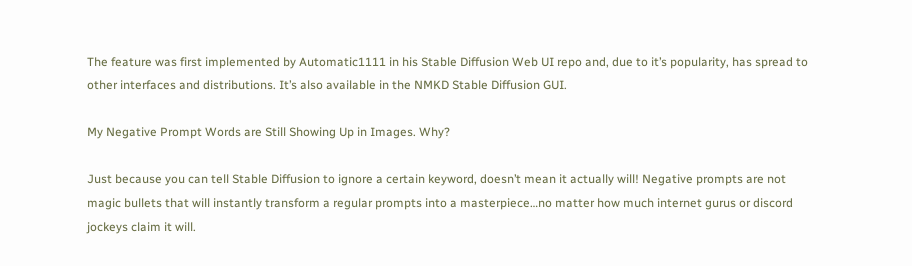The feature was first implemented by Automatic1111 in his Stable Diffusion Web UI repo and, due to it’s popularity, has spread to other interfaces and distributions. It’s also available in the NMKD Stable Diffusion GUI.

My Negative Prompt Words are Still Showing Up in Images. Why?

Just because you can tell Stable Diffusion to ignore a certain keyword, doesn’t mean it actually will! Negative prompts are not magic bullets that will instantly transform a regular prompts into a masterpiece…no matter how much internet gurus or discord jockeys claim it will.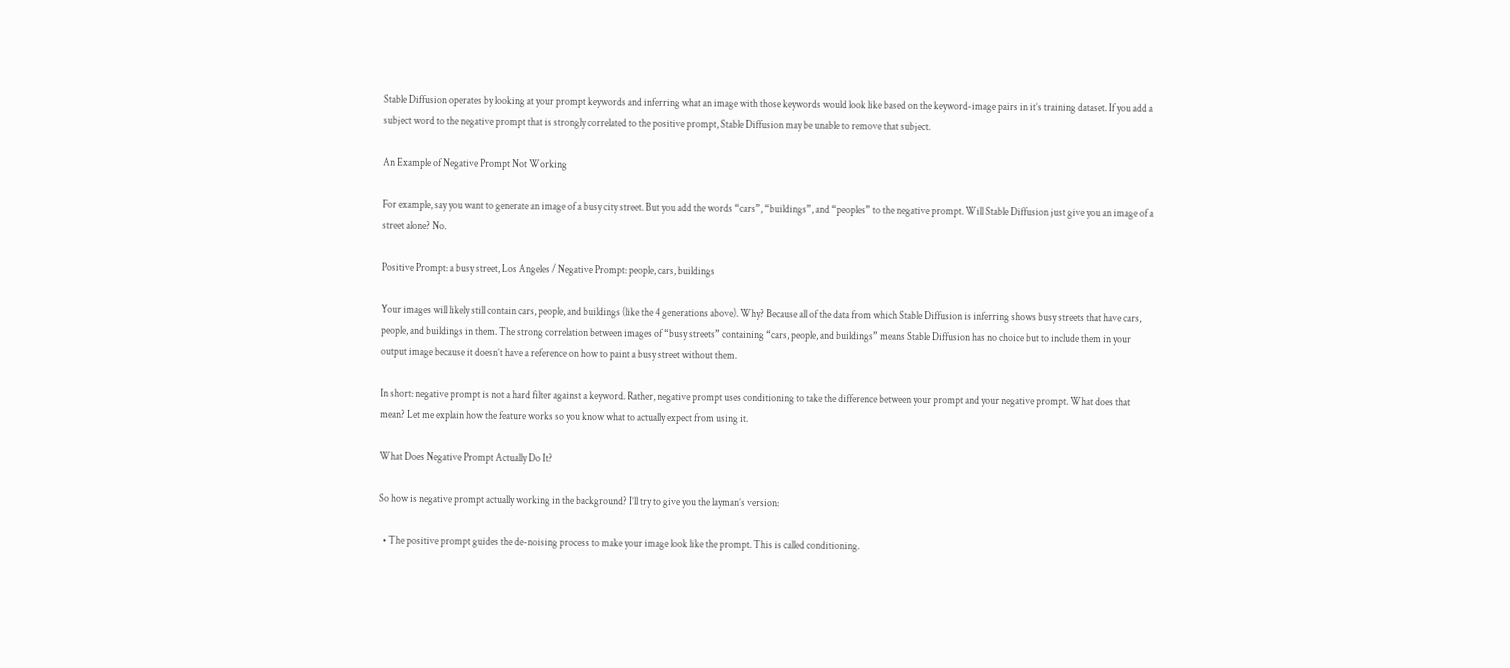Stable Diffusion operates by looking at your prompt keywords and inferring what an image with those keywords would look like based on the keyword-image pairs in it’s training dataset. If you add a subject word to the negative prompt that is strongly correlated to the positive prompt, Stable Diffusion may be unable to remove that subject.

An Example of Negative Prompt Not Working

For example, say you want to generate an image of a busy city street. But you add the words “cars”, “buildings”, and “peoples” to the negative prompt. Will Stable Diffusion just give you an image of a street alone? No.

Positive Prompt: a busy street, Los Angeles / Negative Prompt: people, cars, buildings

Your images will likely still contain cars, people, and buildings (like the 4 generations above). Why? Because all of the data from which Stable Diffusion is inferring shows busy streets that have cars, people, and buildings in them. The strong correlation between images of “busy streets” containing “cars, people, and buildings” means Stable Diffusion has no choice but to include them in your output image because it doesn’t have a reference on how to paint a busy street without them.

In short: negative prompt is not a hard filter against a keyword. Rather, negative prompt uses conditioning to take the difference between your prompt and your negative prompt. What does that mean? Let me explain how the feature works so you know what to actually expect from using it.

What Does Negative Prompt Actually Do It?

So how is negative prompt actually working in the background? I’ll try to give you the layman’s version:

  • The positive prompt guides the de-noising process to make your image look like the prompt. This is called conditioning.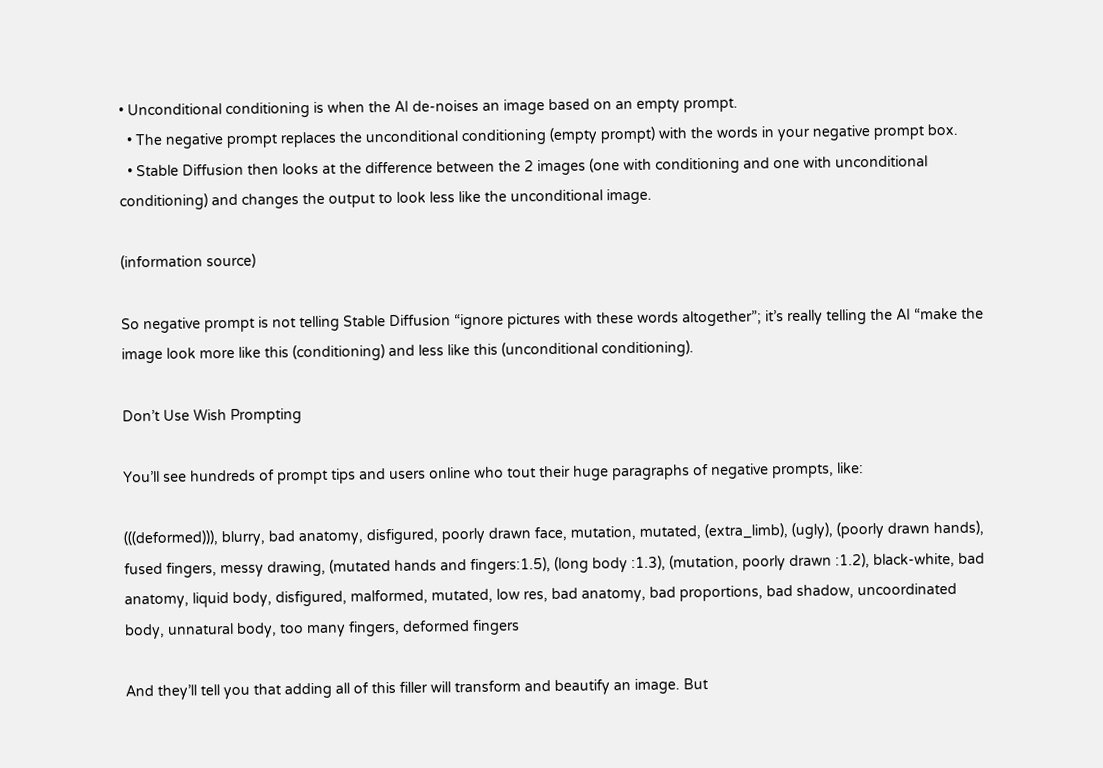• Unconditional conditioning is when the AI de-noises an image based on an empty prompt.
  • The negative prompt replaces the unconditional conditioning (empty prompt) with the words in your negative prompt box.
  • Stable Diffusion then looks at the difference between the 2 images (one with conditioning and one with unconditional conditioning) and changes the output to look less like the unconditional image.

(information source)

So negative prompt is not telling Stable Diffusion “ignore pictures with these words altogether”; it’s really telling the AI “make the image look more like this (conditioning) and less like this (unconditional conditioning).

Don’t Use Wish Prompting

You’ll see hundreds of prompt tips and users online who tout their huge paragraphs of negative prompts, like:

(((deformed))), blurry, bad anatomy, disfigured, poorly drawn face, mutation, mutated, (extra_limb), (ugly), (poorly drawn hands), fused fingers, messy drawing, (mutated hands and fingers:1.5), (long body :1.3), (mutation, poorly drawn :1.2), black-white, bad anatomy, liquid body, disfigured, malformed, mutated, low res, bad anatomy, bad proportions, bad shadow, uncoordinated body, unnatural body, too many fingers, deformed fingers

And they’ll tell you that adding all of this filler will transform and beautify an image. But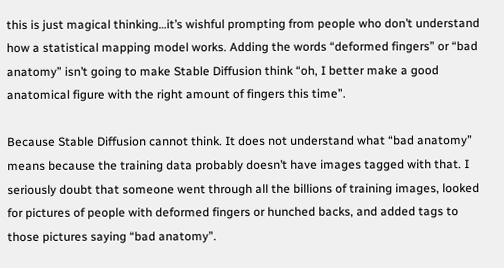this is just magical thinking…it’s wishful prompting from people who don’t understand how a statistical mapping model works. Adding the words “deformed fingers” or “bad anatomy” isn’t going to make Stable Diffusion think “oh, I better make a good anatomical figure with the right amount of fingers this time”.

Because Stable Diffusion cannot think. It does not understand what “bad anatomy” means because the training data probably doesn’t have images tagged with that. I seriously doubt that someone went through all the billions of training images, looked for pictures of people with deformed fingers or hunched backs, and added tags to those pictures saying “bad anatomy”.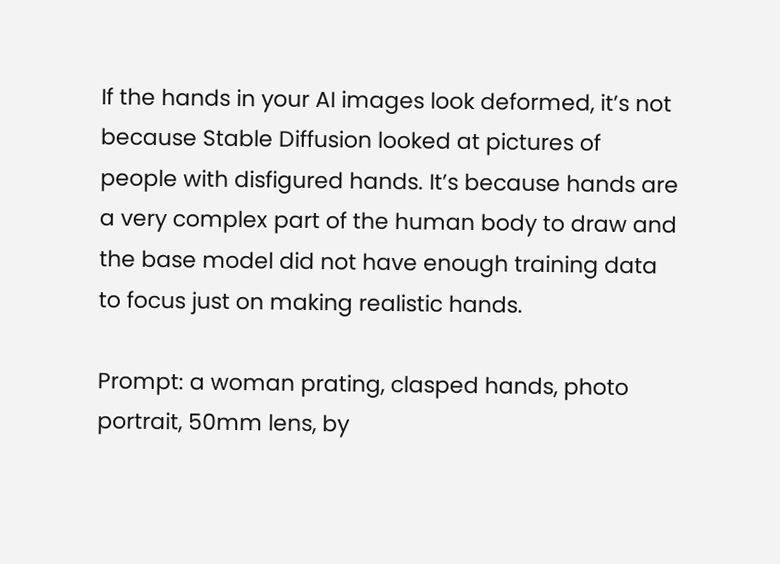If the hands in your AI images look deformed, it’s not because Stable Diffusion looked at pictures of people with disfigured hands. It’s because hands are a very complex part of the human body to draw and the base model did not have enough training data to focus just on making realistic hands.

Prompt: a woman prating, clasped hands, photo portrait, 50mm lens, by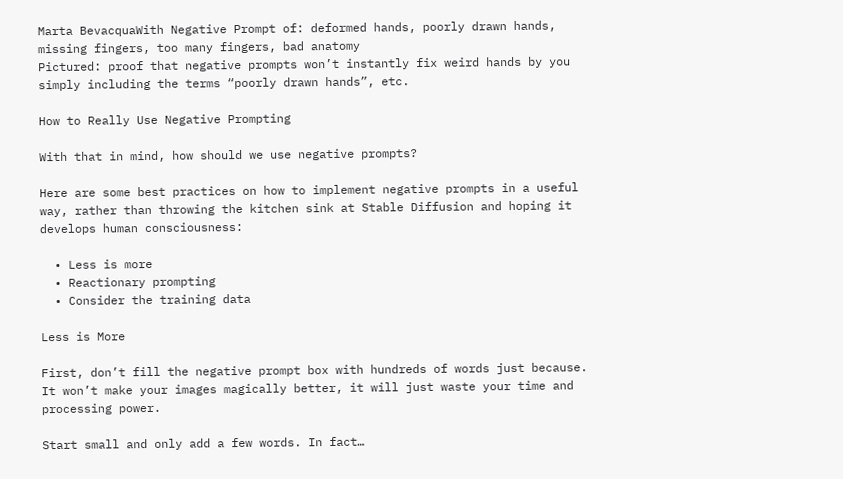Marta BevacquaWith Negative Prompt of: deformed hands, poorly drawn hands, missing fingers, too many fingers, bad anatomy
Pictured: proof that negative prompts won’t instantly fix weird hands by you simply including the terms “poorly drawn hands”, etc.

How to Really Use Negative Prompting

With that in mind, how should we use negative prompts?

Here are some best practices on how to implement negative prompts in a useful way, rather than throwing the kitchen sink at Stable Diffusion and hoping it develops human consciousness:

  • Less is more
  • Reactionary prompting
  • Consider the training data

Less is More

First, don’t fill the negative prompt box with hundreds of words just because. It won’t make your images magically better, it will just waste your time and processing power.

Start small and only add a few words. In fact…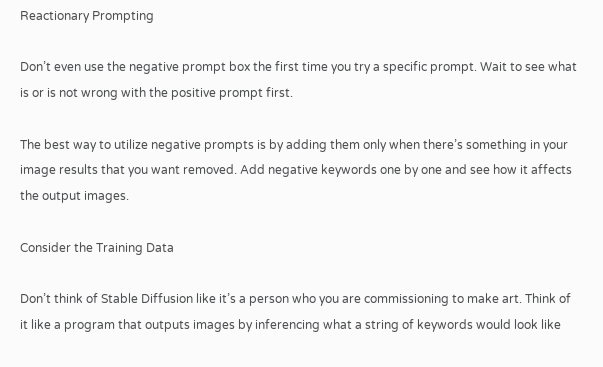Reactionary Prompting

Don’t even use the negative prompt box the first time you try a specific prompt. Wait to see what is or is not wrong with the positive prompt first.

The best way to utilize negative prompts is by adding them only when there’s something in your image results that you want removed. Add negative keywords one by one and see how it affects the output images.

Consider the Training Data

Don’t think of Stable Diffusion like it’s a person who you are commissioning to make art. Think of it like a program that outputs images by inferencing what a string of keywords would look like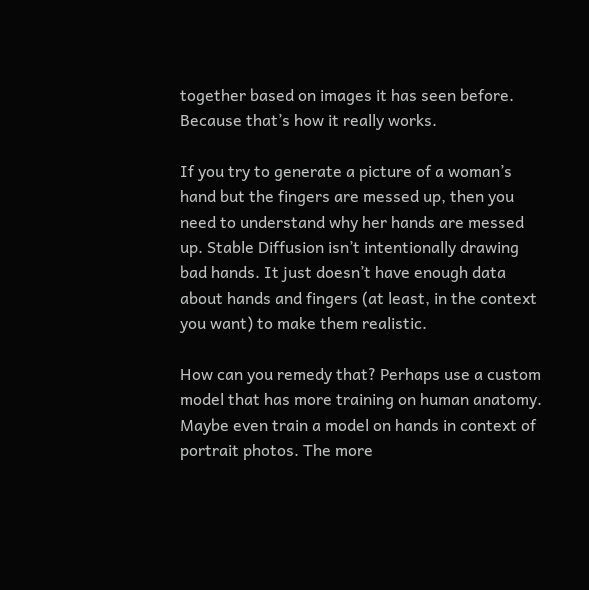together based on images it has seen before. Because that’s how it really works.

If you try to generate a picture of a woman’s hand but the fingers are messed up, then you need to understand why her hands are messed up. Stable Diffusion isn’t intentionally drawing bad hands. It just doesn’t have enough data about hands and fingers (at least, in the context you want) to make them realistic.

How can you remedy that? Perhaps use a custom model that has more training on human anatomy. Maybe even train a model on hands in context of portrait photos. The more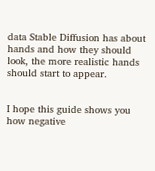data Stable Diffusion has about hands and how they should look, the more realistic hands should start to appear.


I hope this guide shows you how negative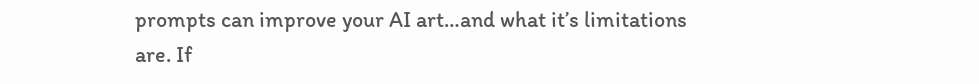prompts can improve your AI art…and what it’s limitations are. If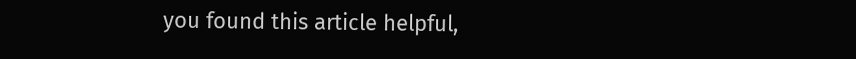you found this article helpful,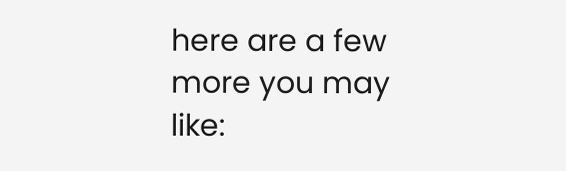here are a few more you may like: